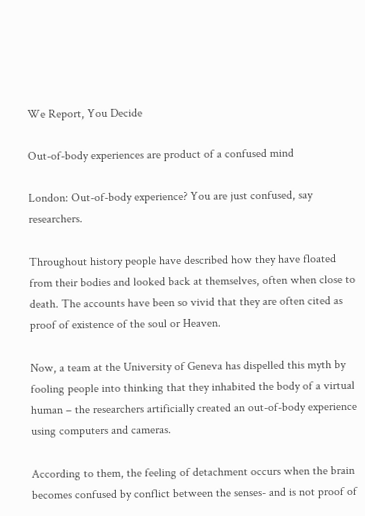We Report, You Decide

Out-of-body experiences are product of a confused mind

London: Out-of-body experience? You are just confused, say researchers.

Throughout history people have described how they have floated from their bodies and looked back at themselves, often when close to death. The accounts have been so vivid that they are often cited as proof of existence of the soul or Heaven.

Now, a team at the University of Geneva has dispelled this myth by fooling people into thinking that they inhabited the body of a virtual human – the researchers artificially created an out-of-body experience using computers and cameras.

According to them, the feeling of detachment occurs when the brain becomes confused by conflict between the senses- and is not proof of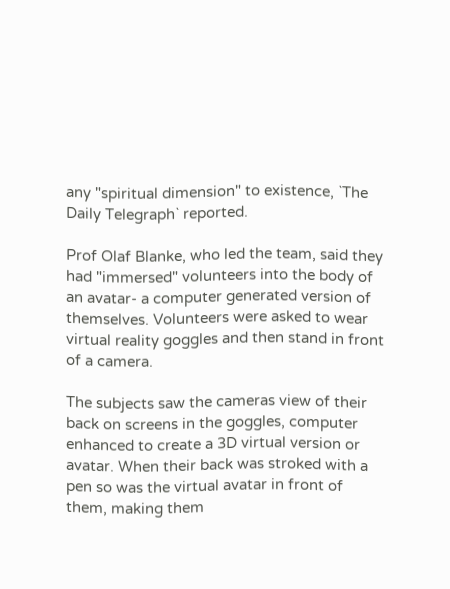any "spiritual dimension" to existence, `The Daily Telegraph` reported.

Prof Olaf Blanke, who led the team, said they had "immersed" volunteers into the body of an avatar- a computer generated version of themselves. Volunteers were asked to wear virtual reality goggles and then stand in front of a camera.

The subjects saw the cameras view of their back on screens in the goggles, computer enhanced to create a 3D virtual version or avatar. When their back was stroked with a pen so was the virtual avatar in front of them, making them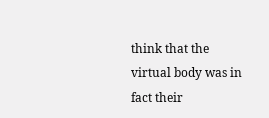think that the virtual body was in fact their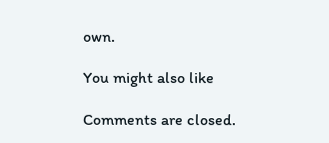own.

You might also like

Comments are closed.